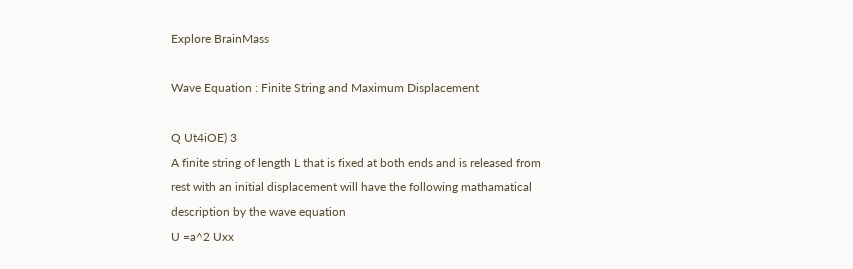Explore BrainMass

Wave Equation : Finite String and Maximum Displacement

Q Ut4iOE) 3
A finite string of length L that is fixed at both ends and is released from rest with an initial displacement will have the following mathamatical description by the wave equation
U =a^2 Uxx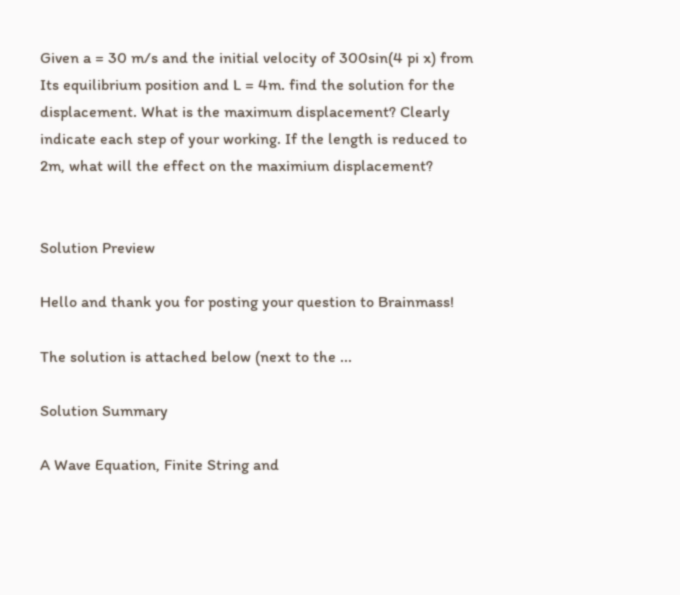Given a = 30 m/s and the initial velocity of 300sin(4 pi x) from Its equilibrium position and L = 4m. find the solution for the displacement. What is the maximum displacement? Clearly indicate each step of your working. If the length is reduced to 2m, what will the effect on the maximium displacement?


Solution Preview

Hello and thank you for posting your question to Brainmass!

The solution is attached below (next to the ...

Solution Summary

A Wave Equation, Finite String and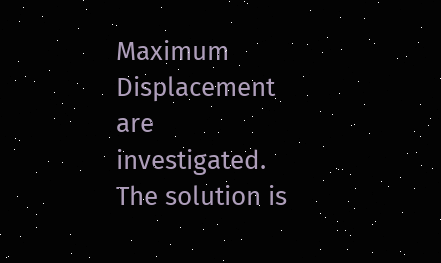Maximum Displacement are investigated. The solution is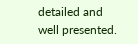detailed and well presented.